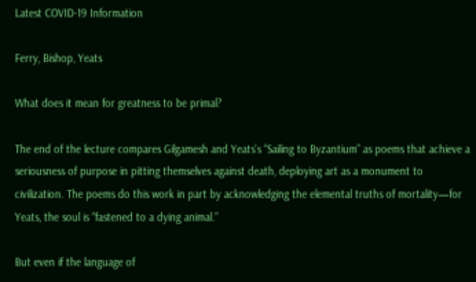Latest COVID-19 Information

Ferry, Bishop, Yeats

What does it mean for greatness to be primal?

The end of the lecture compares Gilgamesh and Yeats’s “Sailing to Byzantium” as poems that achieve a seriousness of purpose in pitting themselves against death, deploying art as a monument to civilization. The poems do this work in part by acknowledging the elemental truths of mortality—for Yeats, the soul is “fastened to a dying animal.”

But even if the language of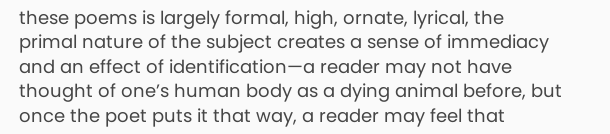these poems is largely formal, high, ornate, lyrical, the primal nature of the subject creates a sense of immediacy and an effect of identification—a reader may not have thought of one’s human body as a dying animal before, but once the poet puts it that way, a reader may feel that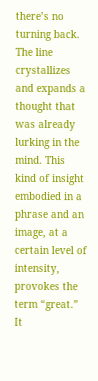there’s no turning back. The line crystallizes and expands a thought that was already lurking in the mind. This kind of insight embodied in a phrase and an image, at a certain level of intensity, provokes the term “great.” It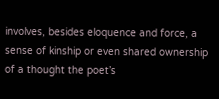involves, besides eloquence and force, a sense of kinship or even shared ownership of a thought the poet’s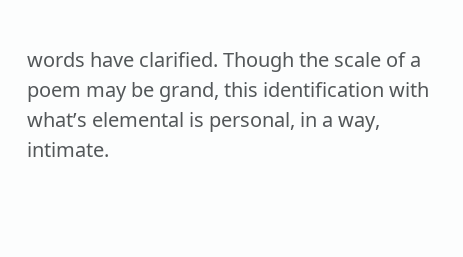words have clarified. Though the scale of a poem may be grand, this identification with what’s elemental is personal, in a way, intimate.